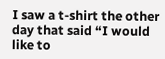I saw a t-shirt the other day that said “I would like to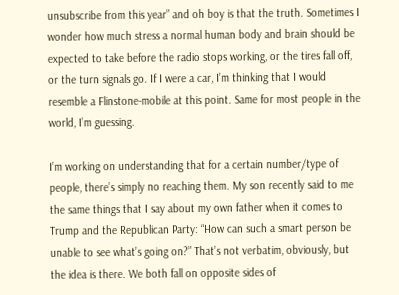unsubscribe from this year” and oh boy is that the truth. Sometimes I wonder how much stress a normal human body and brain should be expected to take before the radio stops working, or the tires fall off, or the turn signals go. If I were a car, I’m thinking that I would resemble a Flinstone-mobile at this point. Same for most people in the world, I’m guessing.

I’m working on understanding that for a certain number/type of people, there’s simply no reaching them. My son recently said to me the same things that I say about my own father when it comes to Trump and the Republican Party: “How can such a smart person be unable to see what’s going on?” That’s not verbatim, obviously, but the idea is there. We both fall on opposite sides of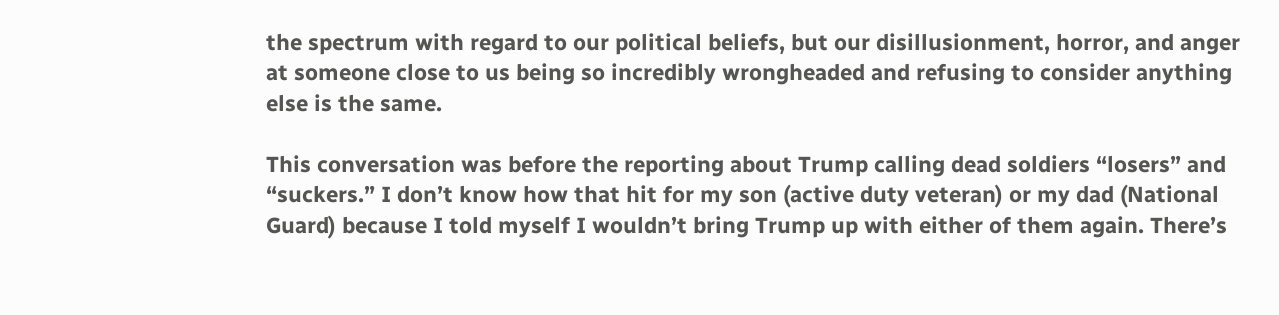the spectrum with regard to our political beliefs, but our disillusionment, horror, and anger at someone close to us being so incredibly wrongheaded and refusing to consider anything else is the same.

This conversation was before the reporting about Trump calling dead soldiers “losers” and “suckers.” I don’t know how that hit for my son (active duty veteran) or my dad (National Guard) because I told myself I wouldn’t bring Trump up with either of them again. There’s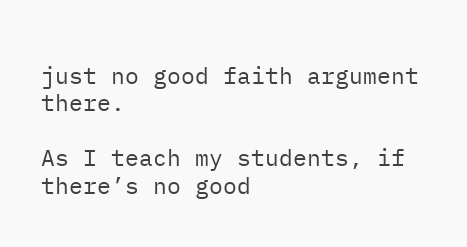just no good faith argument there.

As I teach my students, if there’s no good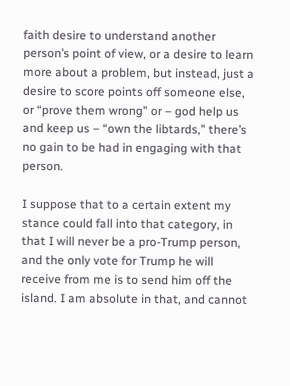faith desire to understand another person’s point of view, or a desire to learn more about a problem, but instead, just a desire to score points off someone else, or “prove them wrong” or – god help us and keep us – “own the libtards,” there’s no gain to be had in engaging with that person.

I suppose that to a certain extent my stance could fall into that category, in that I will never be a pro-Trump person, and the only vote for Trump he will receive from me is to send him off the island. I am absolute in that, and cannot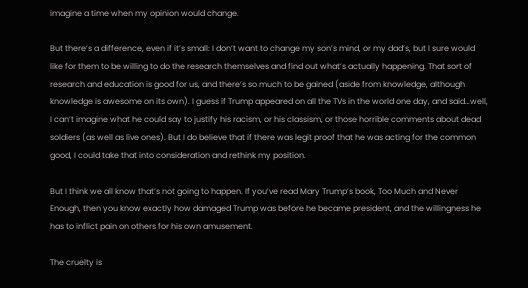imagine a time when my opinion would change.

But there’s a difference, even if it’s small: I don’t want to change my son’s mind, or my dad’s, but I sure would like for them to be willing to do the research themselves and find out what’s actually happening. That sort of research and education is good for us, and there’s so much to be gained (aside from knowledge, although knowledge is awesome on its own). I guess if Trump appeared on all the TVs in the world one day, and said…well, I can’t imagine what he could say to justify his racism, or his classism, or those horrible comments about dead soldiers (as well as live ones). But I do believe that if there was legit proof that he was acting for the common good, I could take that into consideration and rethink my position.

But I think we all know that’s not going to happen. If you’ve read Mary Trump’s book, Too Much and Never Enough, then you know exactly how damaged Trump was before he became president, and the willingness he has to inflict pain on others for his own amusement.

The cruelty is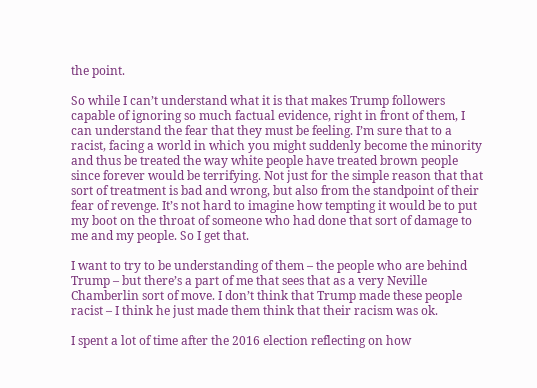the point.

So while I can’t understand what it is that makes Trump followers capable of ignoring so much factual evidence, right in front of them, I can understand the fear that they must be feeling. I’m sure that to a racist, facing a world in which you might suddenly become the minority and thus be treated the way white people have treated brown people since forever would be terrifying. Not just for the simple reason that that sort of treatment is bad and wrong, but also from the standpoint of their fear of revenge. It’s not hard to imagine how tempting it would be to put my boot on the throat of someone who had done that sort of damage to me and my people. So I get that.

I want to try to be understanding of them – the people who are behind Trump – but there’s a part of me that sees that as a very Neville Chamberlin sort of move. I don’t think that Trump made these people racist – I think he just made them think that their racism was ok.

I spent a lot of time after the 2016 election reflecting on how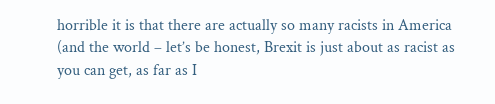horrible it is that there are actually so many racists in America (and the world – let’s be honest, Brexit is just about as racist as you can get, as far as I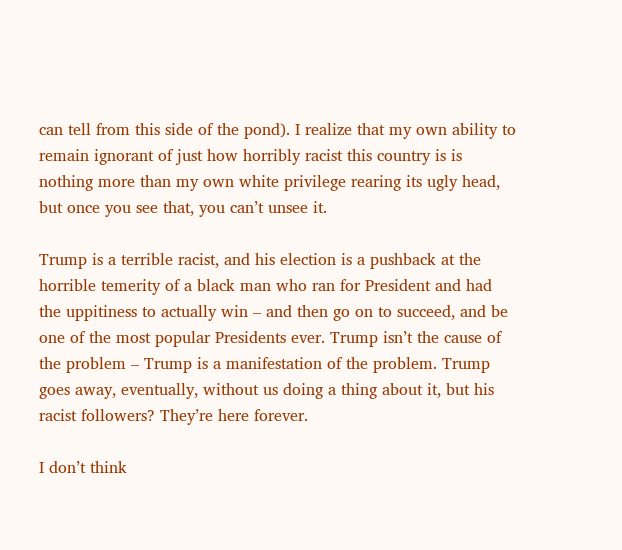can tell from this side of the pond). I realize that my own ability to remain ignorant of just how horribly racist this country is is nothing more than my own white privilege rearing its ugly head, but once you see that, you can’t unsee it.

Trump is a terrible racist, and his election is a pushback at the horrible temerity of a black man who ran for President and had the uppitiness to actually win – and then go on to succeed, and be one of the most popular Presidents ever. Trump isn’t the cause of the problem – Trump is a manifestation of the problem. Trump goes away, eventually, without us doing a thing about it, but his racist followers? They’re here forever.

I don’t think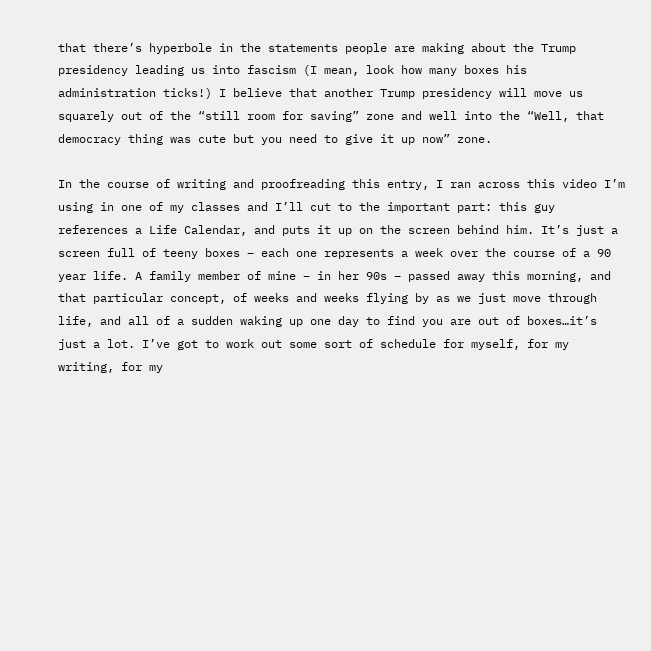that there’s hyperbole in the statements people are making about the Trump presidency leading us into fascism (I mean, look how many boxes his administration ticks!) I believe that another Trump presidency will move us squarely out of the “still room for saving” zone and well into the “Well, that democracy thing was cute but you need to give it up now” zone.

In the course of writing and proofreading this entry, I ran across this video I’m using in one of my classes and I’ll cut to the important part: this guy references a Life Calendar, and puts it up on the screen behind him. It’s just a screen full of teeny boxes – each one represents a week over the course of a 90 year life. A family member of mine – in her 90s – passed away this morning, and that particular concept, of weeks and weeks flying by as we just move through life, and all of a sudden waking up one day to find you are out of boxes…it’s just a lot. I’ve got to work out some sort of schedule for myself, for my writing, for my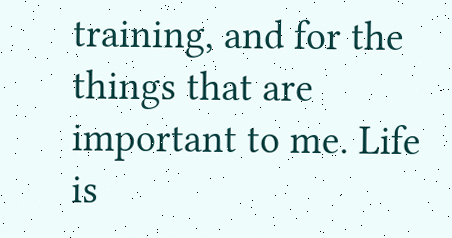training, and for the things that are important to me. Life is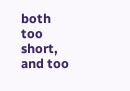both too short, and too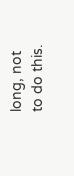long, not to do this.